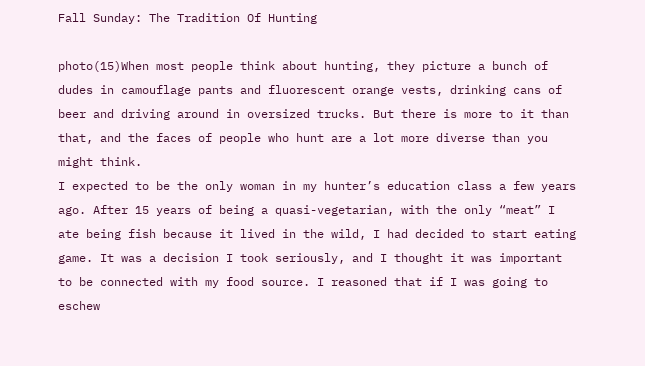Fall Sunday: The Tradition Of Hunting

photo(15)When most people think about hunting, they picture a bunch of dudes in camouflage pants and fluorescent orange vests, drinking cans of beer and driving around in oversized trucks. But there is more to it than that, and the faces of people who hunt are a lot more diverse than you might think.
I expected to be the only woman in my hunter’s education class a few years ago. After 15 years of being a quasi-vegetarian, with the only “meat” I ate being fish because it lived in the wild, I had decided to start eating game. It was a decision I took seriously, and I thought it was important to be connected with my food source. I reasoned that if I was going to eschew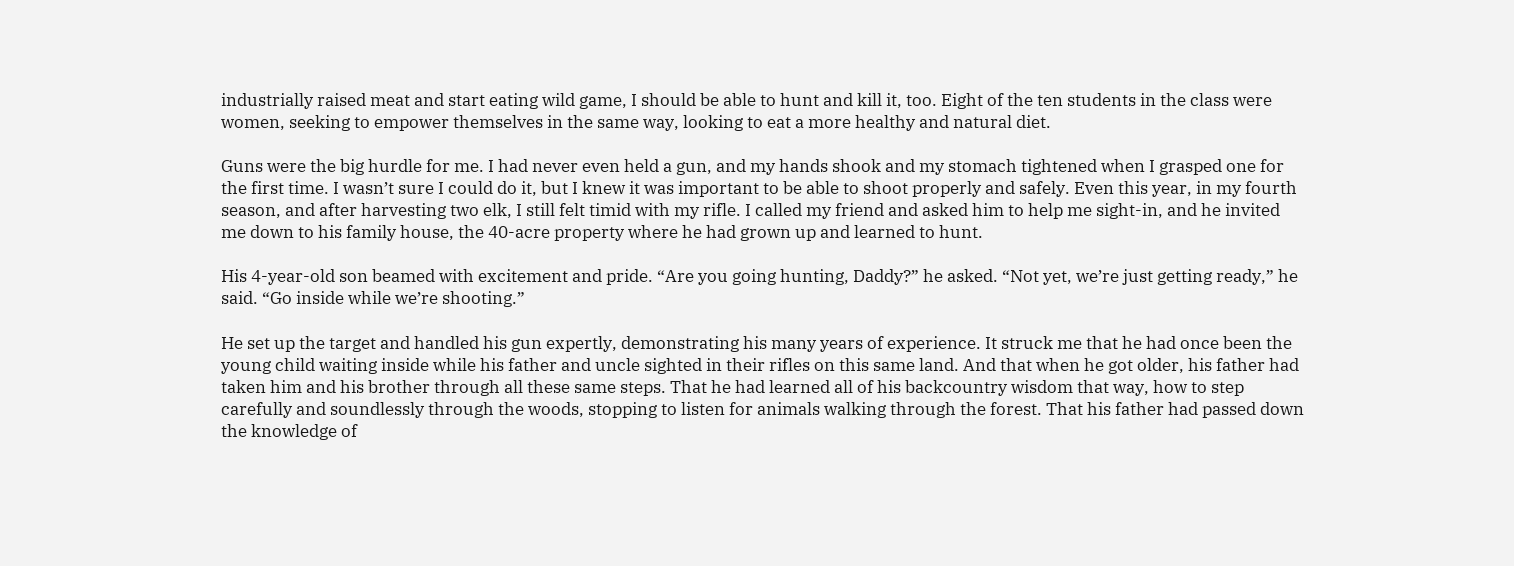industrially raised meat and start eating wild game, I should be able to hunt and kill it, too. Eight of the ten students in the class were women, seeking to empower themselves in the same way, looking to eat a more healthy and natural diet.

Guns were the big hurdle for me. I had never even held a gun, and my hands shook and my stomach tightened when I grasped one for the first time. I wasn’t sure I could do it, but I knew it was important to be able to shoot properly and safely. Even this year, in my fourth season, and after harvesting two elk, I still felt timid with my rifle. I called my friend and asked him to help me sight-in, and he invited me down to his family house, the 40-acre property where he had grown up and learned to hunt.

His 4-year-old son beamed with excitement and pride. “Are you going hunting, Daddy?” he asked. “Not yet, we’re just getting ready,” he said. “Go inside while we’re shooting.”

He set up the target and handled his gun expertly, demonstrating his many years of experience. It struck me that he had once been the young child waiting inside while his father and uncle sighted in their rifles on this same land. And that when he got older, his father had taken him and his brother through all these same steps. That he had learned all of his backcountry wisdom that way, how to step carefully and soundlessly through the woods, stopping to listen for animals walking through the forest. That his father had passed down the knowledge of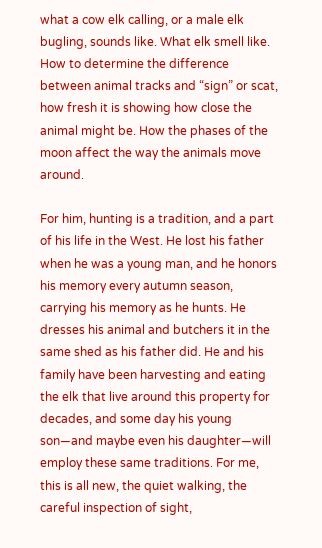what a cow elk calling, or a male elk bugling, sounds like. What elk smell like. How to determine the difference between animal tracks and “sign” or scat, how fresh it is showing how close the animal might be. How the phases of the moon affect the way the animals move around.

For him, hunting is a tradition, and a part of his life in the West. He lost his father when he was a young man, and he honors his memory every autumn season, carrying his memory as he hunts. He dresses his animal and butchers it in the same shed as his father did. He and his family have been harvesting and eating the elk that live around this property for decades, and some day his young son—and maybe even his daughter—will employ these same traditions. For me, this is all new, the quiet walking, the careful inspection of sight,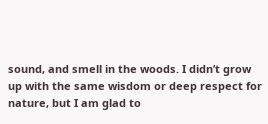sound, and smell in the woods. I didn’t grow up with the same wisdom or deep respect for nature, but I am glad to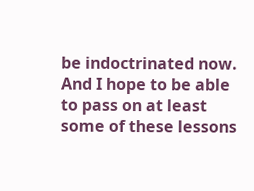be indoctrinated now. And I hope to be able to pass on at least some of these lessons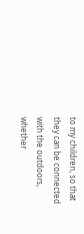to my children, so that they can be connected with the outdoors, whether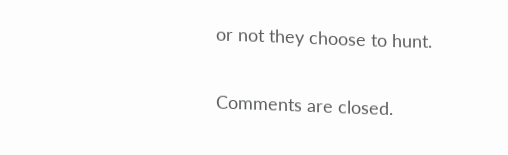or not they choose to hunt.

Comments are closed.